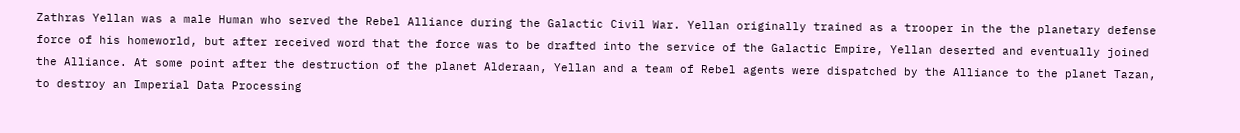Zathras Yellan was a male Human who served the Rebel Alliance during the Galactic Civil War. Yellan originally trained as a trooper in the the planetary defense force of his homeworld, but after received word that the force was to be drafted into the service of the Galactic Empire, Yellan deserted and eventually joined the Alliance. At some point after the destruction of the planet Alderaan, Yellan and a team of Rebel agents were dispatched by the Alliance to the planet Tazan, to destroy an Imperial Data Processing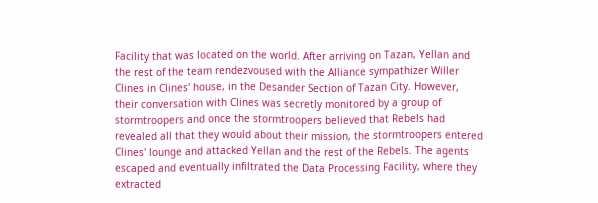Facility that was located on the world. After arriving on Tazan, Yellan and the rest of the team rendezvoused with the Alliance sympathizer Willer Clines in Clines' house, in the Desander Section of Tazan City. However, their conversation with Clines was secretly monitored by a group of stormtroopers and once the stormtroopers believed that Rebels had revealed all that they would about their mission, the stormtroopers entered Clines' lounge and attacked Yellan and the rest of the Rebels. The agents escaped and eventually infiltrated the Data Processing Facility, where they extracted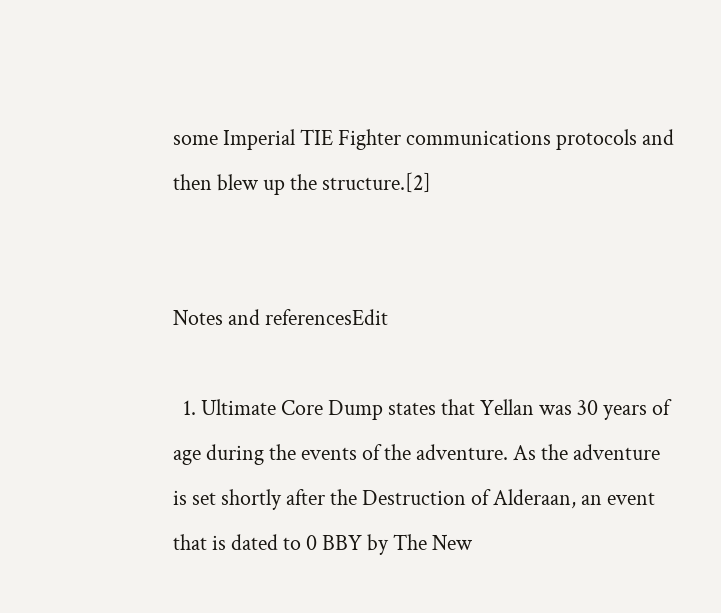some Imperial TIE Fighter communications protocols and then blew up the structure.[2]


Notes and referencesEdit

  1. Ultimate Core Dump states that Yellan was 30 years of age during the events of the adventure. As the adventure is set shortly after the Destruction of Alderaan, an event that is dated to 0 BBY by The New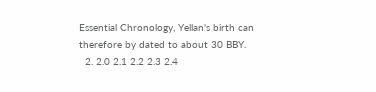Essential Chronology, Yellan's birth can therefore by dated to about 30 BBY.
  2. 2.0 2.1 2.2 2.3 2.4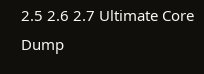2.5 2.6 2.7 Ultimate Core Dump